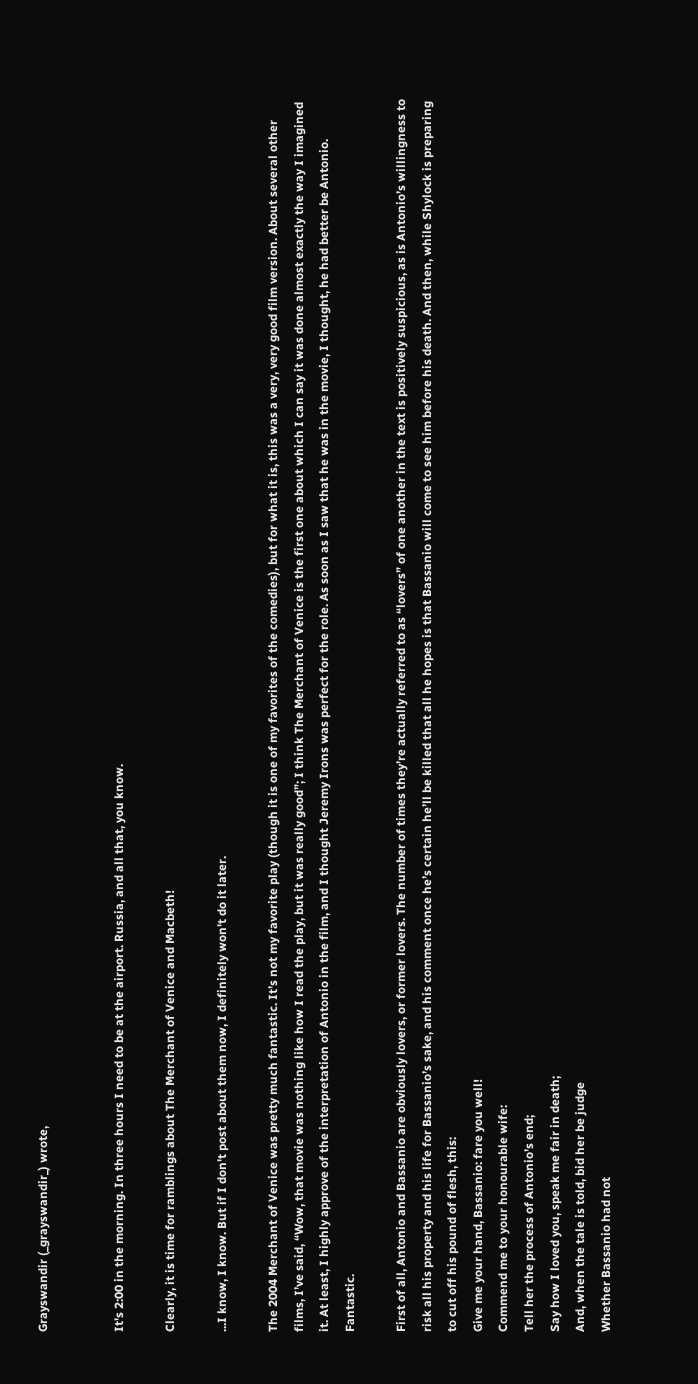Grayswandir (_grayswandir_) wrote,


It's 2:00 in the morning. In three hours I need to be at the airport. Russia, and all that, you know.

Clearly, it is time for ramblings about The Merchant of Venice and Macbeth!

...I know, I know. But if I don't post about them now, I definitely won't do it later.

The 2004 Merchant of Venice was pretty much fantastic. It’s not my favorite play (though it is one of my favorites of the comedies), but for what it is, this was a very, very good film version. About several other films, I’ve said, “Wow, that movie was nothing like how I read the play, but it was really good”; I think The Merchant of Venice is the first one about which I can say it was done almost exactly the way I imagined it. At least, I highly approve of the interpretation of Antonio in the film, and I thought Jeremy Irons was perfect for the role. As soon as I saw that he was in the movie, I thought, he had better be Antonio. Fantastic.

First of all, Antonio and Bassanio are obviously lovers, or former lovers. The number of times they’re actually referred to as “lovers” of one another in the text is positively suspicious, as is Antonio’s willingness to risk all his property and his life for Bassanio’s sake, and his comment once he’s certain he’ll be killed that all he hopes is that Bassanio will come to see him before his death. And then, while Shylock is preparing to cut off his pound of flesh, this:
Give me your hand, Bassanio: fare you well!
Commend me to your honourable wife:
Tell her the process of Antonio’s end;
Say how I loved you, speak me fair in death;
And, when the tale is told, bid her be judge
Whether Bassanio had not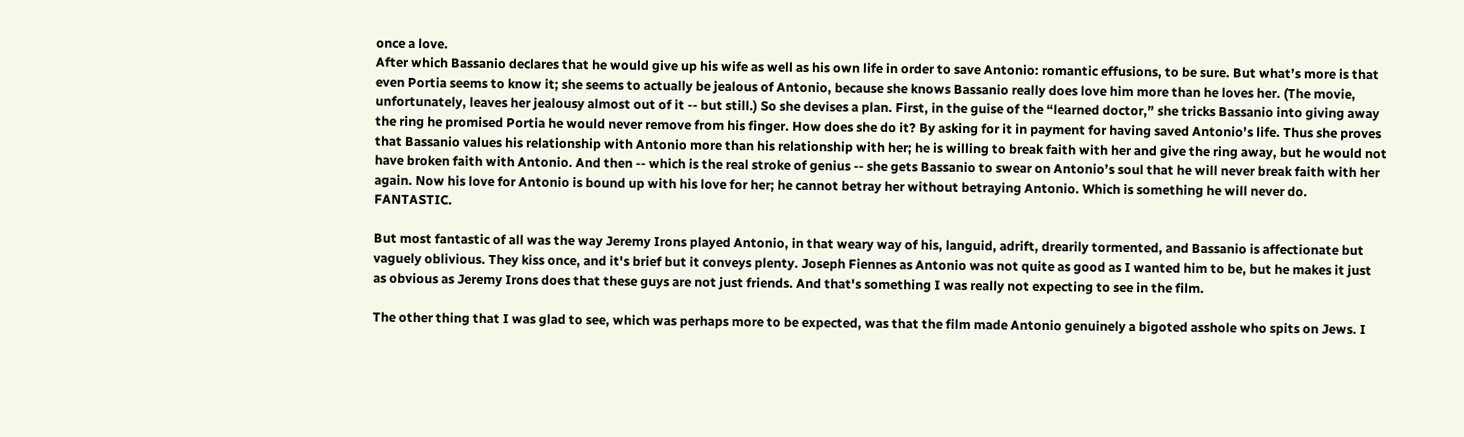once a love.
After which Bassanio declares that he would give up his wife as well as his own life in order to save Antonio: romantic effusions, to be sure. But what’s more is that even Portia seems to know it; she seems to actually be jealous of Antonio, because she knows Bassanio really does love him more than he loves her. (The movie, unfortunately, leaves her jealousy almost out of it -- but still.) So she devises a plan. First, in the guise of the “learned doctor,” she tricks Bassanio into giving away the ring he promised Portia he would never remove from his finger. How does she do it? By asking for it in payment for having saved Antonio’s life. Thus she proves that Bassanio values his relationship with Antonio more than his relationship with her; he is willing to break faith with her and give the ring away, but he would not have broken faith with Antonio. And then -- which is the real stroke of genius -- she gets Bassanio to swear on Antonio’s soul that he will never break faith with her again. Now his love for Antonio is bound up with his love for her; he cannot betray her without betraying Antonio. Which is something he will never do. FANTASTIC.

But most fantastic of all was the way Jeremy Irons played Antonio, in that weary way of his, languid, adrift, drearily tormented, and Bassanio is affectionate but vaguely oblivious. They kiss once, and it's brief but it conveys plenty. Joseph Fiennes as Antonio was not quite as good as I wanted him to be, but he makes it just as obvious as Jeremy Irons does that these guys are not just friends. And that's something I was really not expecting to see in the film.

The other thing that I was glad to see, which was perhaps more to be expected, was that the film made Antonio genuinely a bigoted asshole who spits on Jews. I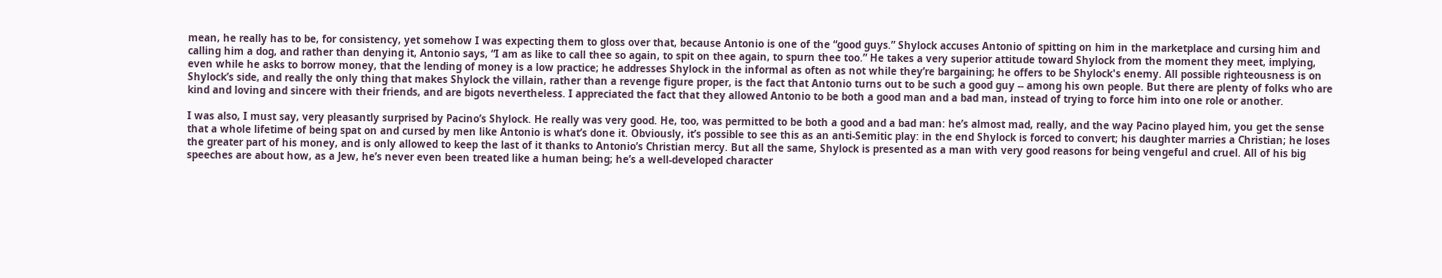mean, he really has to be, for consistency, yet somehow I was expecting them to gloss over that, because Antonio is one of the “good guys.” Shylock accuses Antonio of spitting on him in the marketplace and cursing him and calling him a dog, and rather than denying it, Antonio says, “I am as like to call thee so again, to spit on thee again, to spurn thee too.” He takes a very superior attitude toward Shylock from the moment they meet, implying, even while he asks to borrow money, that the lending of money is a low practice; he addresses Shylock in the informal as often as not while they’re bargaining; he offers to be Shylock's enemy. All possible righteousness is on Shylock’s side, and really the only thing that makes Shylock the villain, rather than a revenge figure proper, is the fact that Antonio turns out to be such a good guy -- among his own people. But there are plenty of folks who are kind and loving and sincere with their friends, and are bigots nevertheless. I appreciated the fact that they allowed Antonio to be both a good man and a bad man, instead of trying to force him into one role or another.

I was also, I must say, very pleasantly surprised by Pacino’s Shylock. He really was very good. He, too, was permitted to be both a good and a bad man: he’s almost mad, really, and the way Pacino played him, you get the sense that a whole lifetime of being spat on and cursed by men like Antonio is what’s done it. Obviously, it’s possible to see this as an anti-Semitic play: in the end Shylock is forced to convert; his daughter marries a Christian; he loses the greater part of his money, and is only allowed to keep the last of it thanks to Antonio’s Christian mercy. But all the same, Shylock is presented as a man with very good reasons for being vengeful and cruel. All of his big speeches are about how, as a Jew, he’s never even been treated like a human being; he’s a well-developed character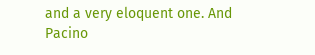and a very eloquent one. And Pacino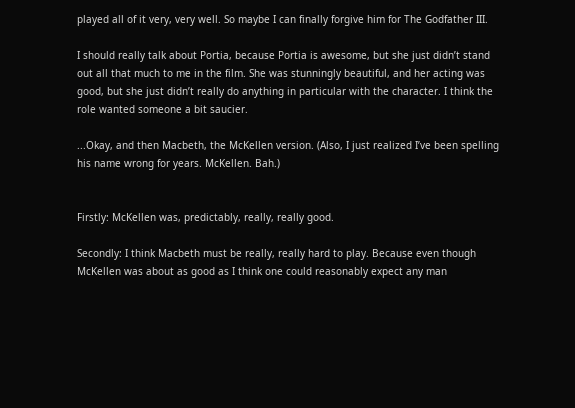played all of it very, very well. So maybe I can finally forgive him for The Godfather III.

I should really talk about Portia, because Portia is awesome, but she just didn’t stand out all that much to me in the film. She was stunningly beautiful, and her acting was good, but she just didn’t really do anything in particular with the character. I think the role wanted someone a bit saucier.

...Okay, and then Macbeth, the McKellen version. (Also, I just realized I’ve been spelling his name wrong for years. McKellen. Bah.)


Firstly: McKellen was, predictably, really, really good.

Secondly: I think Macbeth must be really, really hard to play. Because even though McKellen was about as good as I think one could reasonably expect any man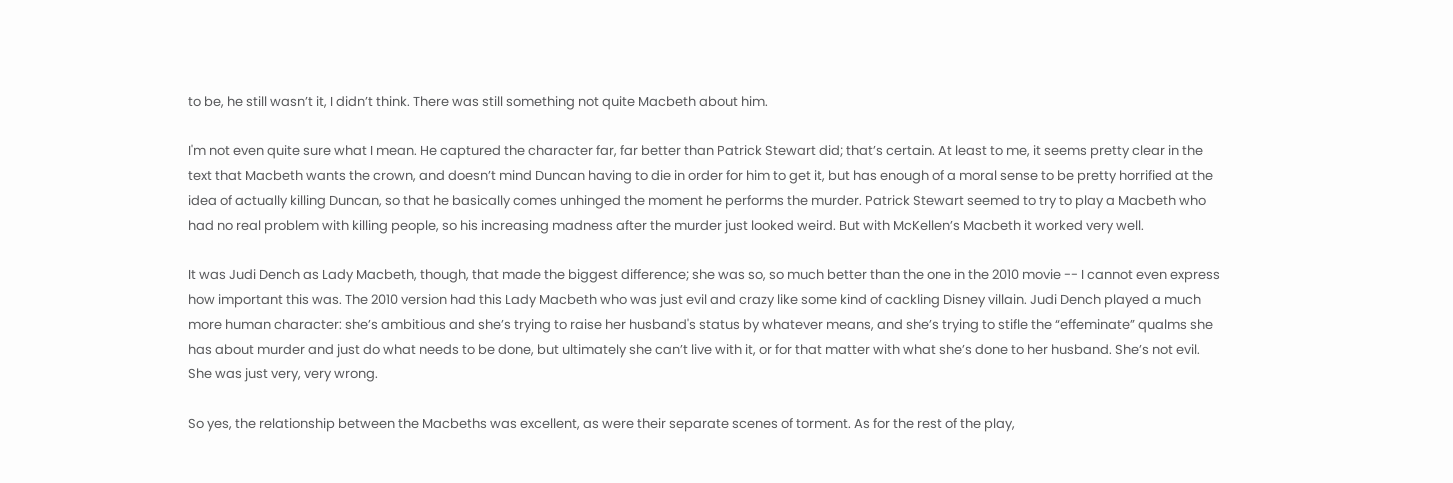to be, he still wasn’t it, I didn’t think. There was still something not quite Macbeth about him.

I'm not even quite sure what I mean. He captured the character far, far better than Patrick Stewart did; that’s certain. At least to me, it seems pretty clear in the text that Macbeth wants the crown, and doesn’t mind Duncan having to die in order for him to get it, but has enough of a moral sense to be pretty horrified at the idea of actually killing Duncan, so that he basically comes unhinged the moment he performs the murder. Patrick Stewart seemed to try to play a Macbeth who had no real problem with killing people, so his increasing madness after the murder just looked weird. But with McKellen’s Macbeth it worked very well.

It was Judi Dench as Lady Macbeth, though, that made the biggest difference; she was so, so much better than the one in the 2010 movie -- I cannot even express how important this was. The 2010 version had this Lady Macbeth who was just evil and crazy like some kind of cackling Disney villain. Judi Dench played a much more human character: she’s ambitious and she’s trying to raise her husband's status by whatever means, and she’s trying to stifle the “effeminate” qualms she has about murder and just do what needs to be done, but ultimately she can’t live with it, or for that matter with what she’s done to her husband. She’s not evil. She was just very, very wrong.

So yes, the relationship between the Macbeths was excellent, as were their separate scenes of torment. As for the rest of the play,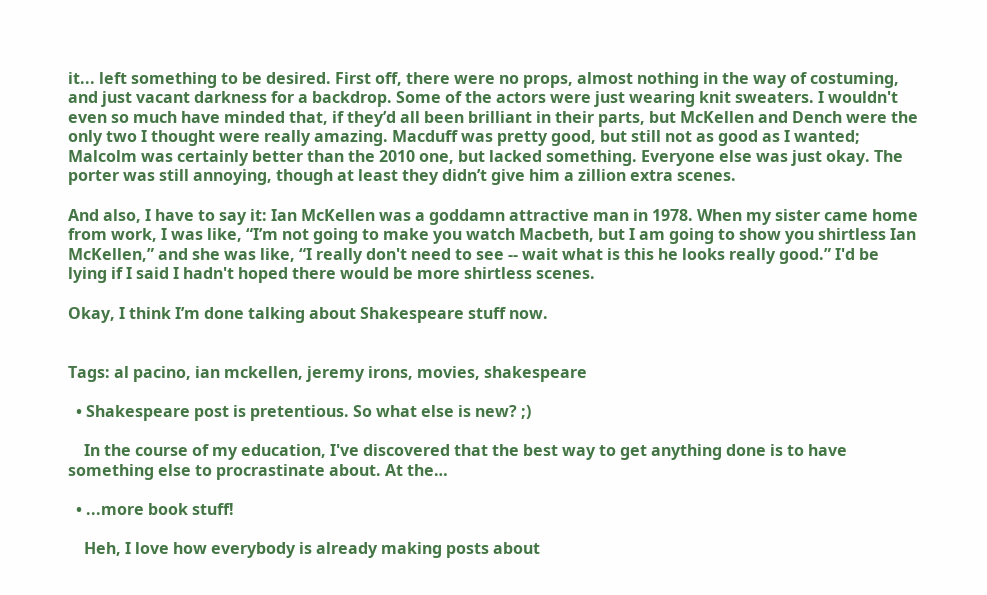it... left something to be desired. First off, there were no props, almost nothing in the way of costuming, and just vacant darkness for a backdrop. Some of the actors were just wearing knit sweaters. I wouldn't even so much have minded that, if they’d all been brilliant in their parts, but McKellen and Dench were the only two I thought were really amazing. Macduff was pretty good, but still not as good as I wanted; Malcolm was certainly better than the 2010 one, but lacked something. Everyone else was just okay. The porter was still annoying, though at least they didn’t give him a zillion extra scenes.

And also, I have to say it: Ian McKellen was a goddamn attractive man in 1978. When my sister came home from work, I was like, “I’m not going to make you watch Macbeth, but I am going to show you shirtless Ian McKellen,” and she was like, “I really don't need to see -- wait what is this he looks really good.” I'd be lying if I said I hadn't hoped there would be more shirtless scenes.

Okay, I think I’m done talking about Shakespeare stuff now.


Tags: al pacino, ian mckellen, jeremy irons, movies, shakespeare

  • Shakespeare post is pretentious. So what else is new? ;)

    In the course of my education, I've discovered that the best way to get anything done is to have something else to procrastinate about. At the…

  • ...more book stuff!

    Heh, I love how everybody is already making posts about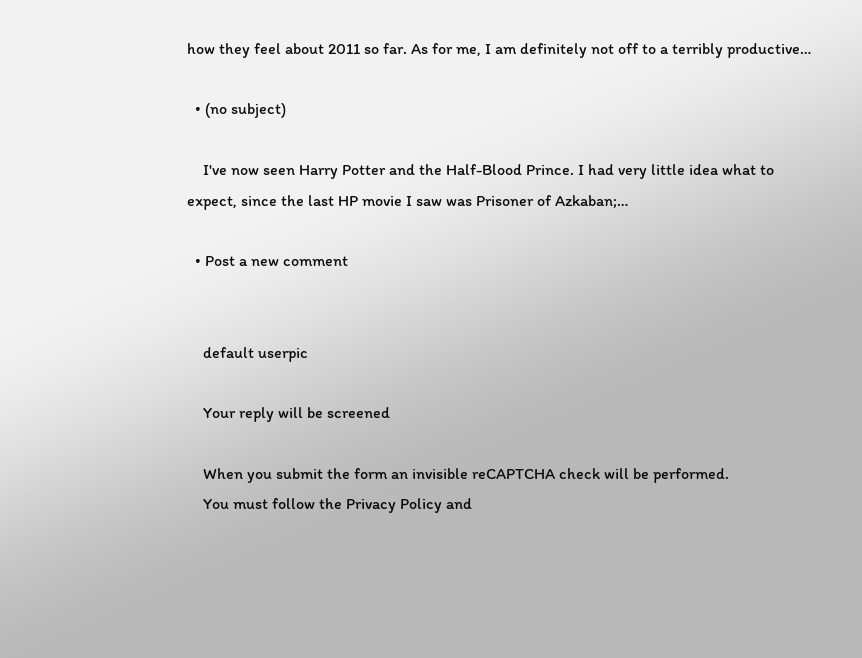how they feel about 2011 so far. As for me, I am definitely not off to a terribly productive…

  • (no subject)

    I've now seen Harry Potter and the Half-Blood Prince. I had very little idea what to expect, since the last HP movie I saw was Prisoner of Azkaban;…

  • Post a new comment


    default userpic

    Your reply will be screened

    When you submit the form an invisible reCAPTCHA check will be performed.
    You must follow the Privacy Policy and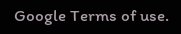Google Terms of use.